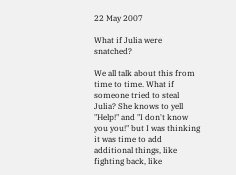22 May 2007

What if Julia were snatched?

We all talk about this from time to time. What if someone tried to steal Julia? She knows to yell "Help!" and "I don't know you you!" but I was thinking it was time to add additional things, like fighting back, like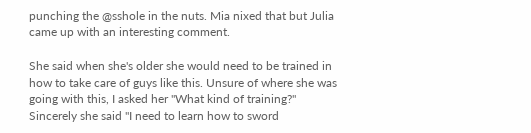punching the @sshole in the nuts. Mia nixed that but Julia came up with an interesting comment.

She said when she's older she would need to be trained in how to take care of guys like this. Unsure of where she was going with this, I asked her "What kind of training?" Sincerely she said "I need to learn how to sword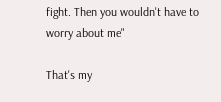fight. Then you wouldn't have to worry about me"

That's my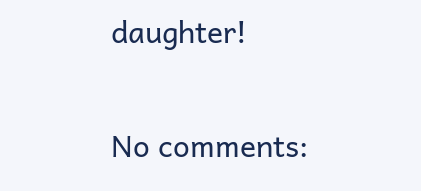daughter!

No comments: